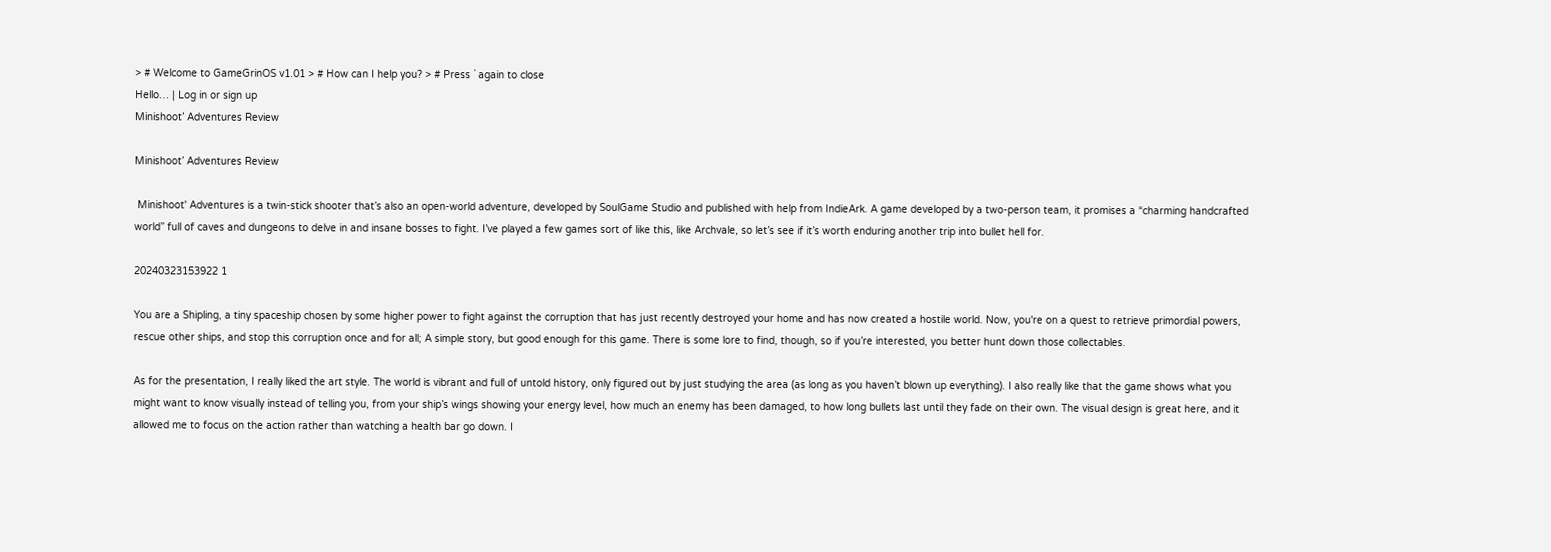> # Welcome to GameGrinOS v1.01 > # How can I help you? > # Press ` again to close
Hello… | Log in or sign up
Minishoot’ Adventures Review

Minishoot’ Adventures Review

 Minishoot' Adventures is a twin-stick shooter that’s also an open-world adventure, developed by SoulGame Studio and published with help from IndieArk. A game developed by a two-person team, it promises a “charming handcrafted world” full of caves and dungeons to delve in and insane bosses to fight. I’ve played a few games sort of like this, like Archvale, so let’s see if it’s worth enduring another trip into bullet hell for.

20240323153922 1

You are a Shipling, a tiny spaceship chosen by some higher power to fight against the corruption that has just recently destroyed your home and has now created a hostile world. Now, you're on a quest to retrieve primordial powers, rescue other ships, and stop this corruption once and for all; A simple story, but good enough for this game. There is some lore to find, though, so if you’re interested, you better hunt down those collectables.

As for the presentation, I really liked the art style. The world is vibrant and full of untold history, only figured out by just studying the area (as long as you haven’t blown up everything). I also really like that the game shows what you might want to know visually instead of telling you, from your ship’s wings showing your energy level, how much an enemy has been damaged, to how long bullets last until they fade on their own. The visual design is great here, and it allowed me to focus on the action rather than watching a health bar go down. I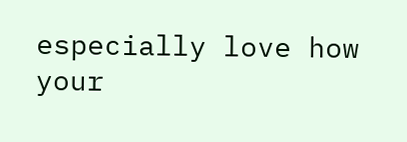especially love how your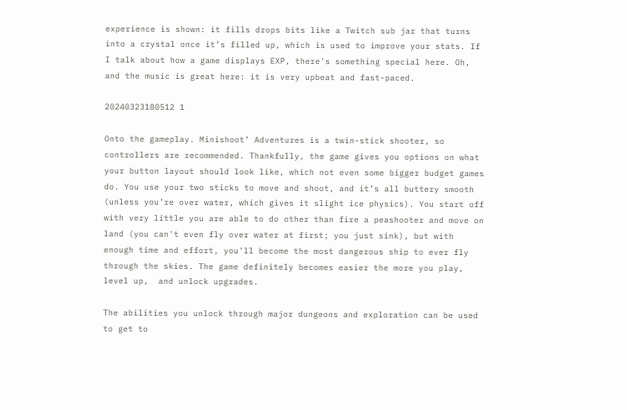experience is shown: it fills drops bits like a Twitch sub jar that turns into a crystal once it’s filled up, which is used to improve your stats. If I talk about how a game displays EXP, there's something special here. Oh, and the music is great here: it is very upbeat and fast-paced.

20240323180512 1

Onto the gameplay. Minishoot’ Adventures is a twin-stick shooter, so controllers are recommended. Thankfully, the game gives you options on what your button layout should look like, which not even some bigger budget games do. You use your two sticks to move and shoot, and it’s all buttery smooth (unless you’re over water, which gives it slight ice physics). You start off with very little you are able to do other than fire a peashooter and move on land (you can't even fly over water at first; you just sink), but with enough time and effort, you'll become the most dangerous ship to ever fly through the skies. The game definitely becomes easier the more you play, level up,  and unlock upgrades.

The abilities you unlock through major dungeons and exploration can be used to get to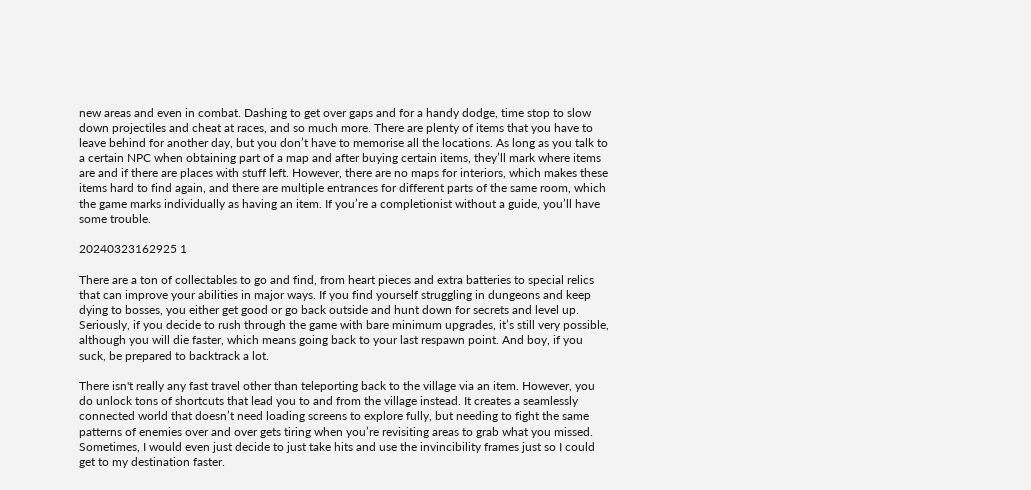new areas and even in combat. Dashing to get over gaps and for a handy dodge, time stop to slow down projectiles and cheat at races, and so much more. There are plenty of items that you have to leave behind for another day, but you don’t have to memorise all the locations. As long as you talk to a certain NPC when obtaining part of a map and after buying certain items, they’ll mark where items are and if there are places with stuff left. However, there are no maps for interiors, which makes these items hard to find again, and there are multiple entrances for different parts of the same room, which the game marks individually as having an item. If you’re a completionist without a guide, you’ll have some trouble.

20240323162925 1

There are a ton of collectables to go and find, from heart pieces and extra batteries to special relics that can improve your abilities in major ways. If you find yourself struggling in dungeons and keep dying to bosses, you either get good or go back outside and hunt down for secrets and level up. Seriously, if you decide to rush through the game with bare minimum upgrades, it’s still very possible, although you will die faster, which means going back to your last respawn point. And boy, if you suck, be prepared to backtrack a lot.

There isn't really any fast travel other than teleporting back to the village via an item. However, you do unlock tons of shortcuts that lead you to and from the village instead. It creates a seamlessly connected world that doesn’t need loading screens to explore fully, but needing to fight the same patterns of enemies over and over gets tiring when you’re revisiting areas to grab what you missed. Sometimes, I would even just decide to just take hits and use the invincibility frames just so I could get to my destination faster.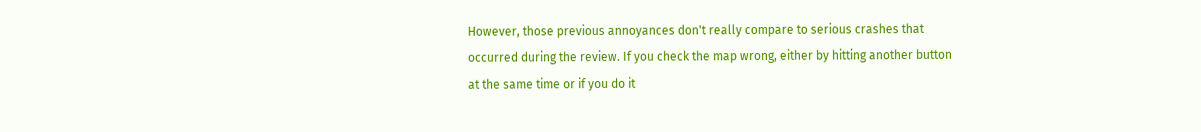However, those previous annoyances don't really compare to serious crashes that occurred during the review. If you check the map wrong, either by hitting another button at the same time or if you do it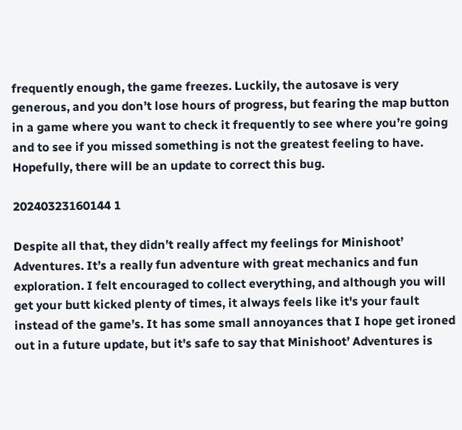frequently enough, the game freezes. Luckily, the autosave is very generous, and you don’t lose hours of progress, but fearing the map button in a game where you want to check it frequently to see where you’re going and to see if you missed something is not the greatest feeling to have. Hopefully, there will be an update to correct this bug.

20240323160144 1

Despite all that, they didn’t really affect my feelings for Minishoot’ Adventures. It’s a really fun adventure with great mechanics and fun exploration. I felt encouraged to collect everything, and although you will get your butt kicked plenty of times, it always feels like it's your fault instead of the game’s. It has some small annoyances that I hope get ironed out in a future update, but it's safe to say that Minishoot’ Adventures is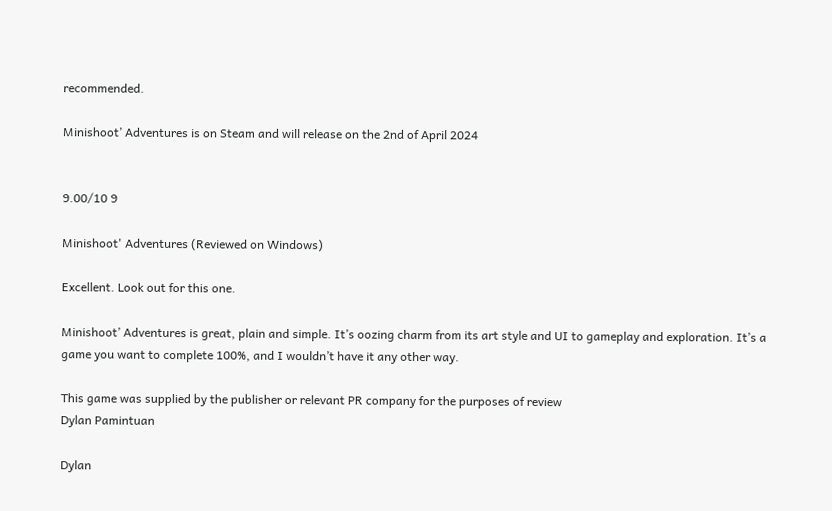recommended.

Minishoot’ Adventures is on Steam and will release on the 2nd of April 2024


9.00/10 9

Minishoot' Adventures (Reviewed on Windows)

Excellent. Look out for this one.

Minishoot’ Adventures is great, plain and simple. It’s oozing charm from its art style and UI to gameplay and exploration. It’s a game you want to complete 100%, and I wouldn’t have it any other way.

This game was supplied by the publisher or relevant PR company for the purposes of review
Dylan Pamintuan

Dylan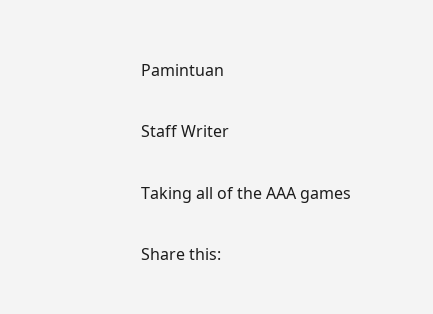Pamintuan

Staff Writer

Taking all of the AAA games

Share this: